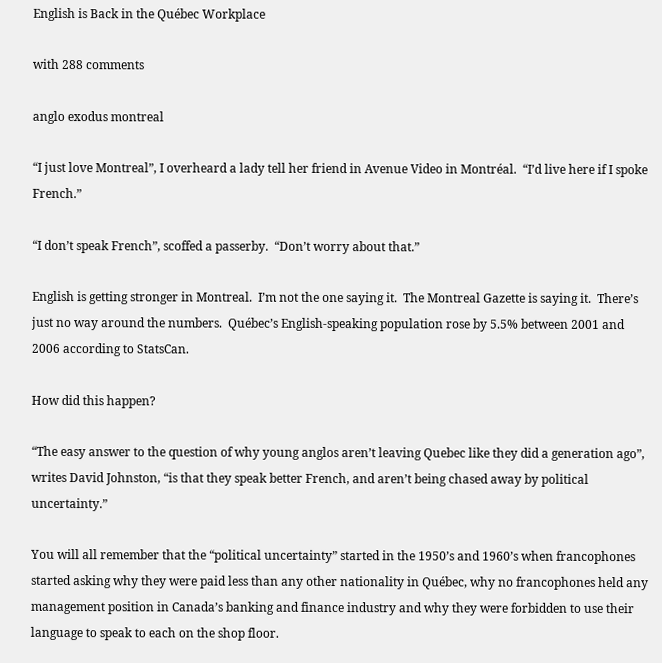English is Back in the Québec Workplace

with 288 comments

anglo exodus montreal

“I just love Montreal”, I overheard a lady tell her friend in Avenue Video in Montréal.  “I’d live here if I spoke French.”

“I don’t speak French”, scoffed a passerby.  “Don’t worry about that.”

English is getting stronger in Montreal.  I’m not the one saying it.  The Montreal Gazette is saying it.  There’s just no way around the numbers.  Québec’s English-speaking population rose by 5.5% between 2001 and 2006 according to StatsCan.

How did this happen?

“The easy answer to the question of why young anglos aren’t leaving Quebec like they did a generation ago”, writes David Johnston, “is that they speak better French, and aren’t being chased away by political uncertainty.”

You will all remember that the “political uncertainty” started in the 1950’s and 1960’s when francophones started asking why they were paid less than any other nationality in Québec, why no francophones held any management position in Canada’s banking and finance industry and why they were forbidden to use their language to speak to each on the shop floor.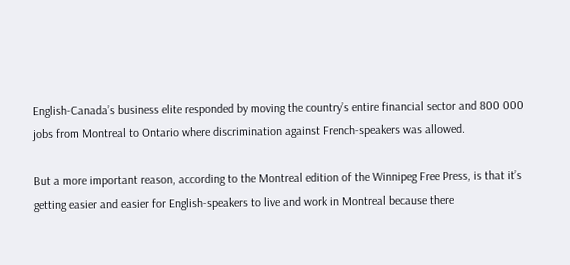English-Canada’s business elite responded by moving the country’s entire financial sector and 800 000 jobs from Montreal to Ontario where discrimination against French-speakers was allowed.

But a more important reason, according to the Montreal edition of the Winnipeg Free Press, is that it’s getting easier and easier for English-speakers to live and work in Montreal because there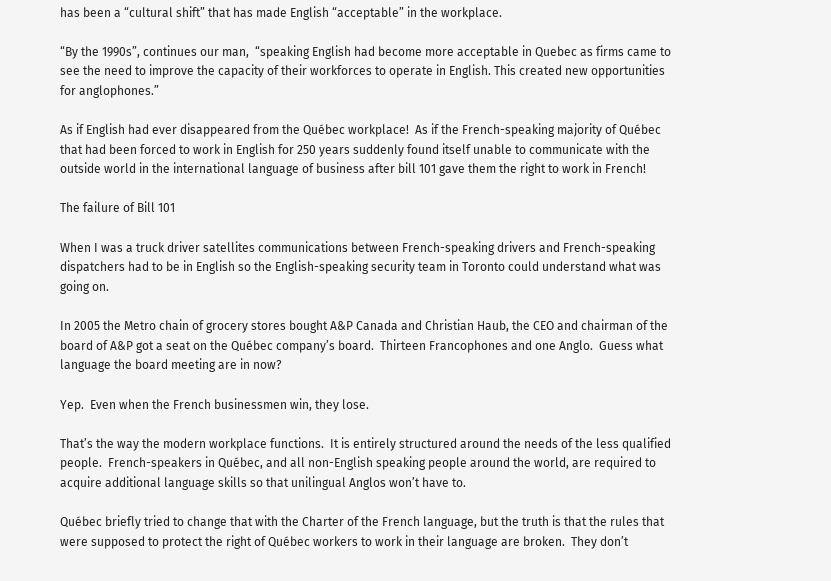has been a “cultural shift” that has made English “acceptable” in the workplace.

“By the 1990s”, continues our man,  “speaking English had become more acceptable in Quebec as firms came to see the need to improve the capacity of their workforces to operate in English. This created new opportunities for anglophones.”

As if English had ever disappeared from the Québec workplace!  As if the French-speaking majority of Québec that had been forced to work in English for 250 years suddenly found itself unable to communicate with the outside world in the international language of business after bill 101 gave them the right to work in French!

The failure of Bill 101

When I was a truck driver satellites communications between French-speaking drivers and French-speaking dispatchers had to be in English so the English-speaking security team in Toronto could understand what was going on.

In 2005 the Metro chain of grocery stores bought A&P Canada and Christian Haub, the CEO and chairman of the board of A&P got a seat on the Québec company’s board.  Thirteen Francophones and one Anglo.  Guess what language the board meeting are in now?

Yep.  Even when the French businessmen win, they lose.

That’s the way the modern workplace functions.  It is entirely structured around the needs of the less qualified people.  French-speakers in Québec, and all non-English speaking people around the world, are required to acquire additional language skills so that unilingual Anglos won’t have to.

Québec briefly tried to change that with the Charter of the French language, but the truth is that the rules that were supposed to protect the right of Québec workers to work in their language are broken.  They don’t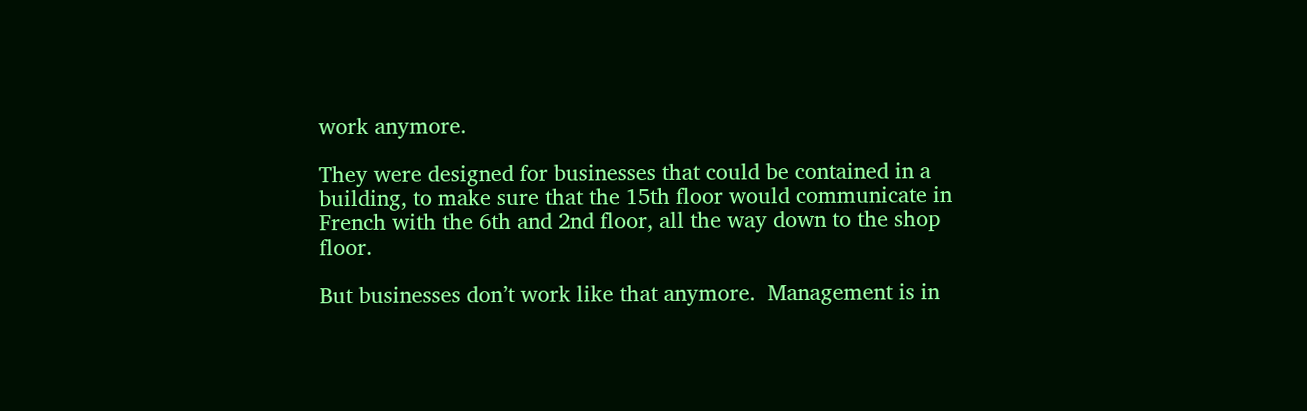work anymore.

They were designed for businesses that could be contained in a building, to make sure that the 15th floor would communicate in French with the 6th and 2nd floor, all the way down to the shop floor.

But businesses don’t work like that anymore.  Management is in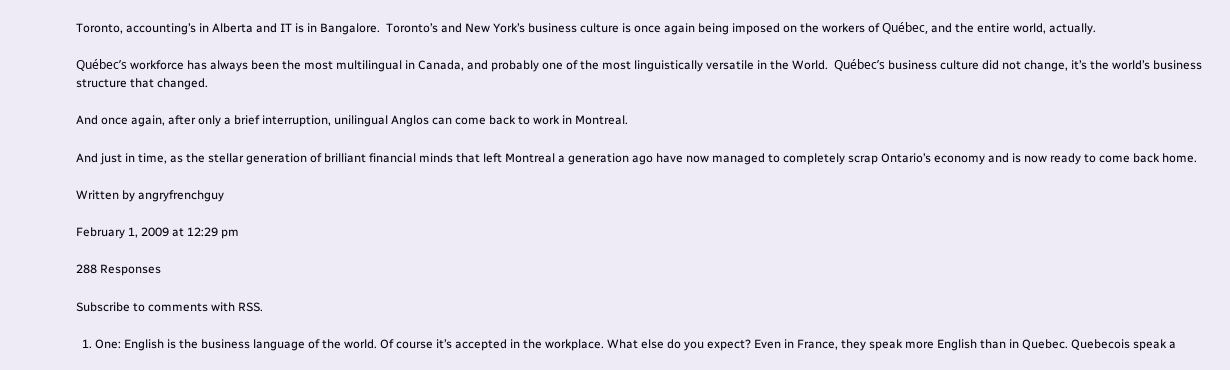Toronto, accounting’s in Alberta and IT is in Bangalore.  Toronto’s and New York’s business culture is once again being imposed on the workers of Québec, and the entire world, actually.

Québec’s workforce has always been the most multilingual in Canada, and probably one of the most linguistically versatile in the World.  Québec’s business culture did not change, it’s the world’s business structure that changed.

And once again, after only a brief interruption, unilingual Anglos can come back to work in Montreal.

And just in time, as the stellar generation of brilliant financial minds that left Montreal a generation ago have now managed to completely scrap Ontario’s economy and is now ready to come back home.

Written by angryfrenchguy

February 1, 2009 at 12:29 pm

288 Responses

Subscribe to comments with RSS.

  1. One: English is the business language of the world. Of course it’s accepted in the workplace. What else do you expect? Even in France, they speak more English than in Quebec. Quebecois speak a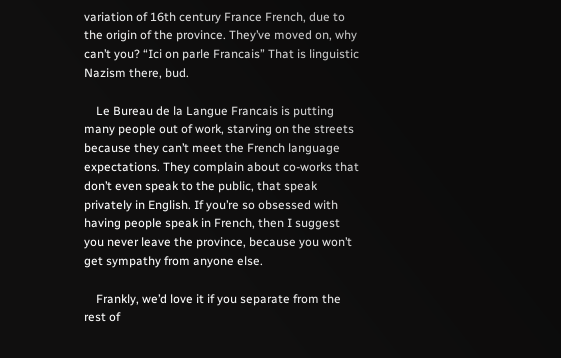variation of 16th century France French, due to the origin of the province. They’ve moved on, why can’t you? “Ici on parle Francais” That is linguistic Nazism there, bud.

    Le Bureau de la Langue Francais is putting many people out of work, starving on the streets because they can’t meet the French language expectations. They complain about co-works that don’t even speak to the public, that speak privately in English. If you’re so obsessed with having people speak in French, then I suggest you never leave the province, because you won’t get sympathy from anyone else.

    Frankly, we’d love it if you separate from the rest of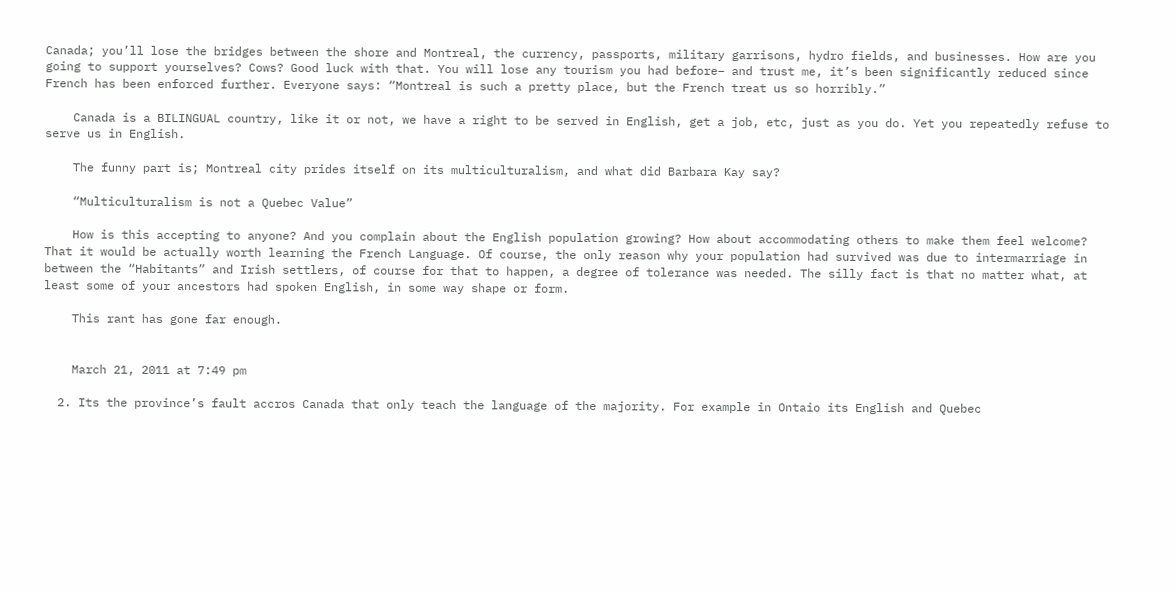Canada; you’ll lose the bridges between the shore and Montreal, the currency, passports, military garrisons, hydro fields, and businesses. How are you going to support yourselves? Cows? Good luck with that. You will lose any tourism you had before– and trust me, it’s been significantly reduced since French has been enforced further. Everyone says: “Montreal is such a pretty place, but the French treat us so horribly.”

    Canada is a BILINGUAL country, like it or not, we have a right to be served in English, get a job, etc, just as you do. Yet you repeatedly refuse to serve us in English.

    The funny part is; Montreal city prides itself on its multiculturalism, and what did Barbara Kay say?

    “Multiculturalism is not a Quebec Value”

    How is this accepting to anyone? And you complain about the English population growing? How about accommodating others to make them feel welcome? That it would be actually worth learning the French Language. Of course, the only reason why your population had survived was due to intermarriage in between the “Habitants” and Irish settlers, of course for that to happen, a degree of tolerance was needed. The silly fact is that no matter what, at least some of your ancestors had spoken English, in some way shape or form.

    This rant has gone far enough.


    March 21, 2011 at 7:49 pm

  2. Its the province’s fault accros Canada that only teach the language of the majority. For example in Ontaio its English and Quebec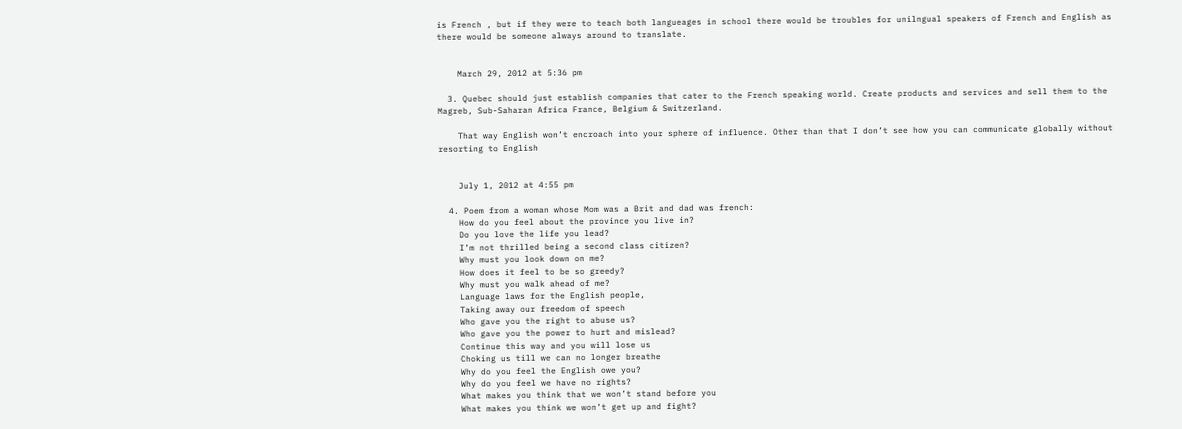is French , but if they were to teach both langueages in school there would be troubles for unilngual speakers of French and English as there would be someone always around to translate.


    March 29, 2012 at 5:36 pm

  3. Quebec should just establish companies that cater to the French speaking world. Create products and services and sell them to the Magreb, Sub-Saharan Africa France, Belgium & Switzerland.

    That way English won’t encroach into your sphere of influence. Other than that I don’t see how you can communicate globally without resorting to English


    July 1, 2012 at 4:55 pm

  4. Poem from a woman whose Mom was a Brit and dad was french:
    How do you feel about the province you live in?
    Do you love the life you lead?
    I’m not thrilled being a second class citizen?
    Why must you look down on me?
    How does it feel to be so greedy?
    Why must you walk ahead of me?
    Language laws for the English people,
    Taking away our freedom of speech
    Who gave you the right to abuse us?
    Who gave you the power to hurt and mislead?
    Continue this way and you will lose us
    Choking us till we can no longer breathe
    Why do you feel the English owe you?
    Why do you feel we have no rights?
    What makes you think that we won’t stand before you
    What makes you think we won’t get up and fight?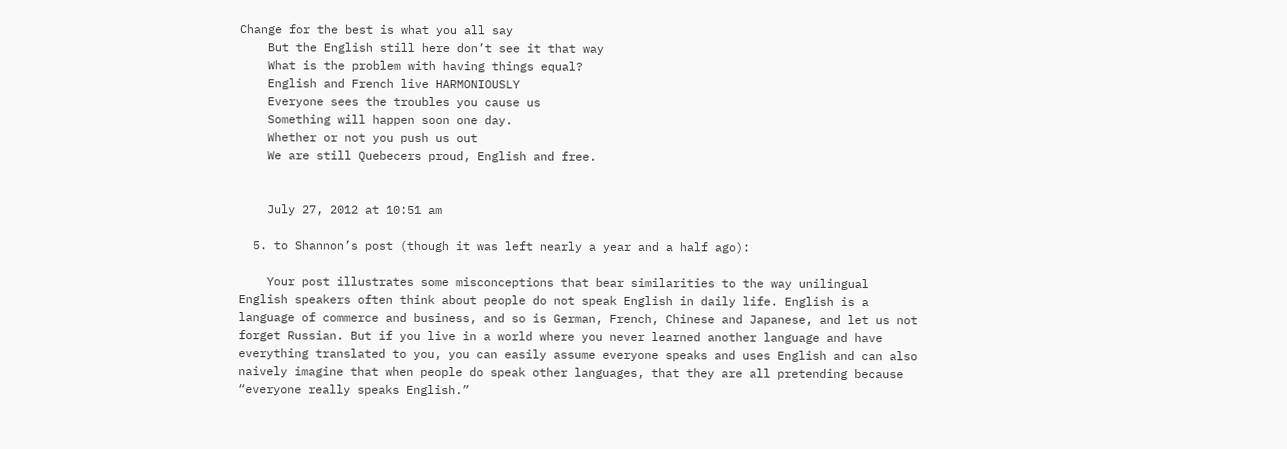Change for the best is what you all say
    But the English still here don’t see it that way
    What is the problem with having things equal?
    English and French live HARMONIOUSLY
    Everyone sees the troubles you cause us
    Something will happen soon one day.
    Whether or not you push us out
    We are still Quebecers proud, English and free.


    July 27, 2012 at 10:51 am

  5. to Shannon’s post (though it was left nearly a year and a half ago):

    Your post illustrates some misconceptions that bear similarities to the way unilingual English speakers often think about people do not speak English in daily life. English is a language of commerce and business, and so is German, French, Chinese and Japanese, and let us not forget Russian. But if you live in a world where you never learned another language and have everything translated to you, you can easily assume everyone speaks and uses English and can also naively imagine that when people do speak other languages, that they are all pretending because “everyone really speaks English.”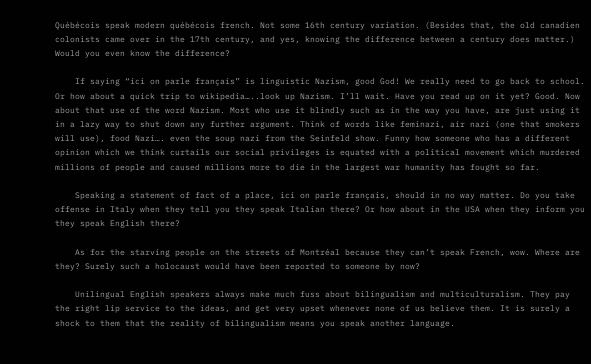Québécois speak modern québécois french. Not some 16th century variation. (Besides that, the old canadien colonists came over in the 17th century, and yes, knowing the difference between a century does matter.) Would you even know the difference?

    If saying “ici on parle français” is linguistic Nazism, good God! We really need to go back to school. Or how about a quick trip to wikipedia…..look up Nazism. I’ll wait. Have you read up on it yet? Good. Now about that use of the word Nazism. Most who use it blindly such as in the way you have, are just using it in a lazy way to shut down any further argument. Think of words like feminazi, air nazi (one that smokers will use), food Nazi…. even the soup nazi from the Seinfeld show. Funny how someone who has a different opinion which we think curtails our social privileges is equated with a political movement which murdered millions of people and caused millions more to die in the largest war humanity has fought so far.

    Speaking a statement of fact of a place, ici on parle français, should in no way matter. Do you take offense in Italy when they tell you they speak Italian there? Or how about in the USA when they inform you they speak English there?

    As for the starving people on the streets of Montréal because they can’t speak French, wow. Where are they? Surely such a holocaust would have been reported to someone by now?

    Unilingual English speakers always make much fuss about bilingualism and multiculturalism. They pay the right lip service to the ideas, and get very upset whenever none of us believe them. It is surely a shock to them that the reality of bilingualism means you speak another language.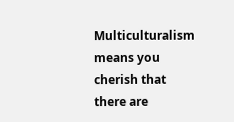Multiculturalism means you cherish that there are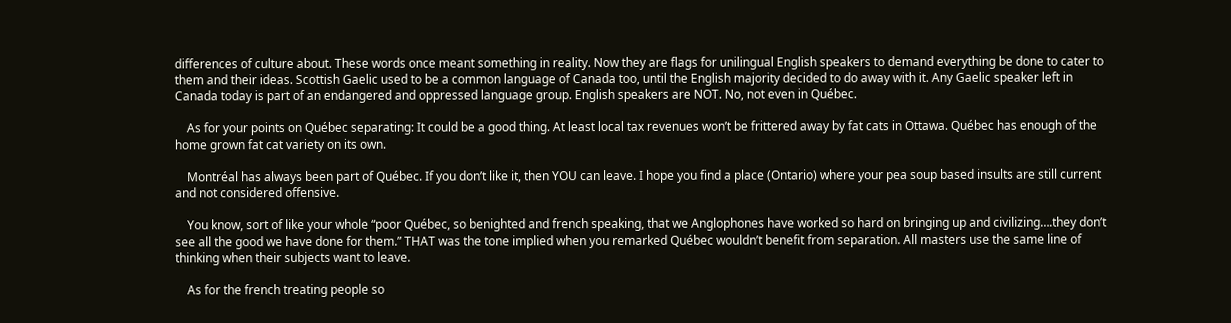differences of culture about. These words once meant something in reality. Now they are flags for unilingual English speakers to demand everything be done to cater to them and their ideas. Scottish Gaelic used to be a common language of Canada too, until the English majority decided to do away with it. Any Gaelic speaker left in Canada today is part of an endangered and oppressed language group. English speakers are NOT. No, not even in Québec.

    As for your points on Québec separating: It could be a good thing. At least local tax revenues won’t be frittered away by fat cats in Ottawa. Québec has enough of the home grown fat cat variety on its own.

    Montréal has always been part of Québec. If you don’t like it, then YOU can leave. I hope you find a place (Ontario) where your pea soup based insults are still current and not considered offensive.

    You know, sort of like your whole “poor Québec, so benighted and french speaking, that we Anglophones have worked so hard on bringing up and civilizing….they don’t see all the good we have done for them.” THAT was the tone implied when you remarked Québec wouldn’t benefit from separation. All masters use the same line of thinking when their subjects want to leave.

    As for the french treating people so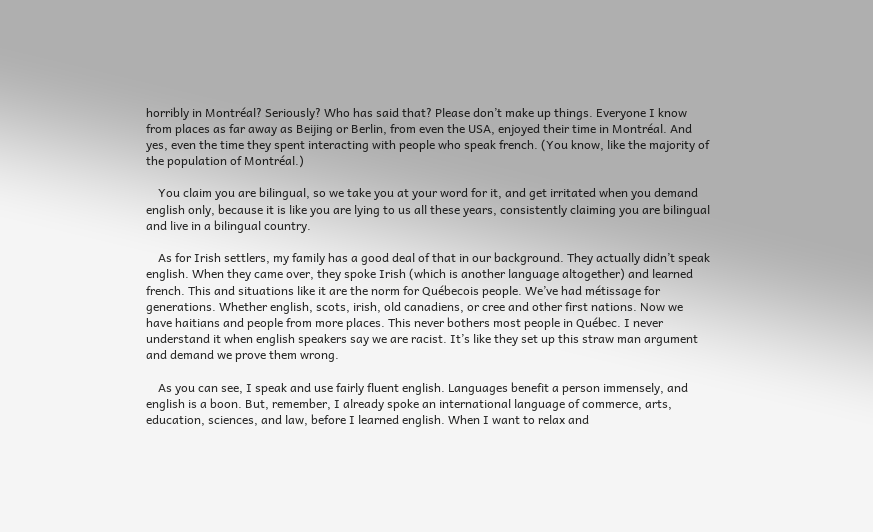horribly in Montréal? Seriously? Who has said that? Please don’t make up things. Everyone I know from places as far away as Beijing or Berlin, from even the USA, enjoyed their time in Montréal. And yes, even the time they spent interacting with people who speak french. (You know, like the majority of the population of Montréal.)

    You claim you are bilingual, so we take you at your word for it, and get irritated when you demand english only, because it is like you are lying to us all these years, consistently claiming you are bilingual and live in a bilingual country.

    As for Irish settlers, my family has a good deal of that in our background. They actually didn’t speak english. When they came over, they spoke Irish (which is another language altogether) and learned french. This and situations like it are the norm for Québecois people. We’ve had métissage for generations. Whether english, scots, irish, old canadiens, or cree and other first nations. Now we have haitians and people from more places. This never bothers most people in Québec. I never understand it when english speakers say we are racist. It’s like they set up this straw man argument and demand we prove them wrong.

    As you can see, I speak and use fairly fluent english. Languages benefit a person immensely, and english is a boon. But, remember, I already spoke an international language of commerce, arts, education, sciences, and law, before I learned english. When I want to relax and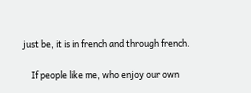just be, it is in french and through french.

    If people like me, who enjoy our own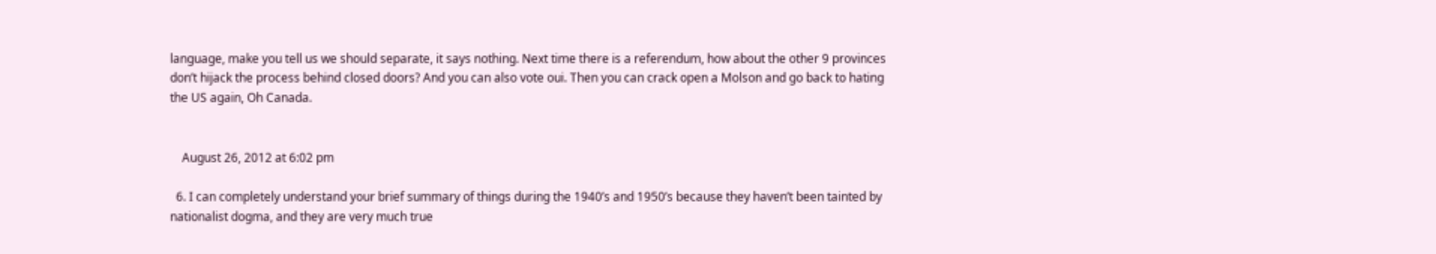language, make you tell us we should separate, it says nothing. Next time there is a referendum, how about the other 9 provinces don’t hijack the process behind closed doors? And you can also vote oui. Then you can crack open a Molson and go back to hating the US again, Oh Canada.


    August 26, 2012 at 6:02 pm

  6. I can completely understand your brief summary of things during the 1940’s and 1950’s because they haven’t been tainted by nationalist dogma, and they are very much true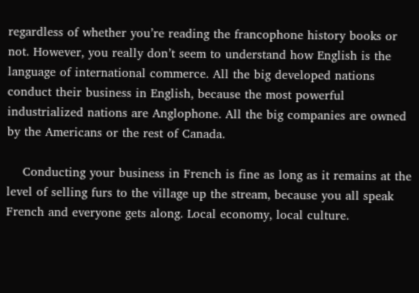regardless of whether you’re reading the francophone history books or not. However, you really don’t seem to understand how English is the language of international commerce. All the big developed nations conduct their business in English, because the most powerful industrialized nations are Anglophone. All the big companies are owned by the Americans or the rest of Canada.

    Conducting your business in French is fine as long as it remains at the level of selling furs to the village up the stream, because you all speak French and everyone gets along. Local economy, local culture.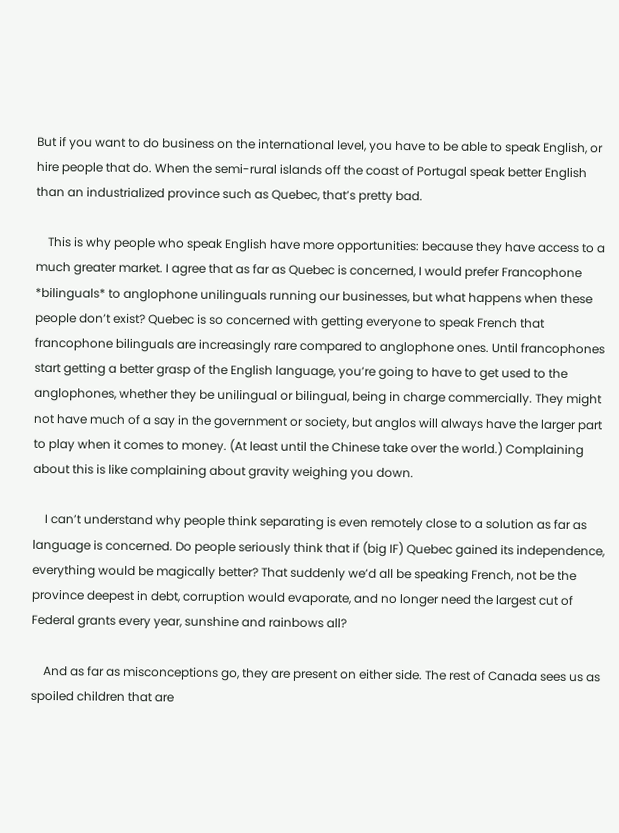But if you want to do business on the international level, you have to be able to speak English, or hire people that do. When the semi-rural islands off the coast of Portugal speak better English than an industrialized province such as Quebec, that’s pretty bad.

    This is why people who speak English have more opportunities: because they have access to a much greater market. I agree that as far as Quebec is concerned, I would prefer Francophone *bilinguals* to anglophone unilinguals running our businesses, but what happens when these people don’t exist? Quebec is so concerned with getting everyone to speak French that francophone bilinguals are increasingly rare compared to anglophone ones. Until francophones start getting a better grasp of the English language, you’re going to have to get used to the anglophones, whether they be unilingual or bilingual, being in charge commercially. They might not have much of a say in the government or society, but anglos will always have the larger part to play when it comes to money. (At least until the Chinese take over the world.) Complaining about this is like complaining about gravity weighing you down.

    I can’t understand why people think separating is even remotely close to a solution as far as language is concerned. Do people seriously think that if (big IF) Quebec gained its independence, everything would be magically better? That suddenly we’d all be speaking French, not be the province deepest in debt, corruption would evaporate, and no longer need the largest cut of Federal grants every year, sunshine and rainbows all?

    And as far as misconceptions go, they are present on either side. The rest of Canada sees us as spoiled children that are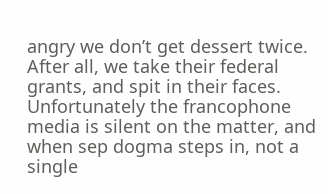angry we don’t get dessert twice. After all, we take their federal grants, and spit in their faces. Unfortunately the francophone media is silent on the matter, and when sep dogma steps in, not a single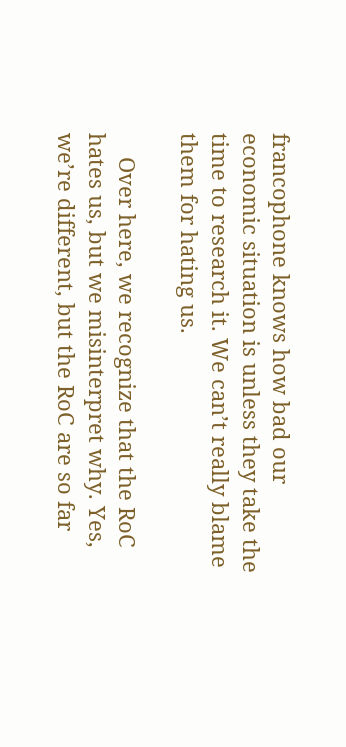francophone knows how bad our economic situation is unless they take the time to research it. We can’t really blame them for hating us.

    Over here, we recognize that the RoC hates us, but we misinterpret why. Yes, we’re different, but the RoC are so far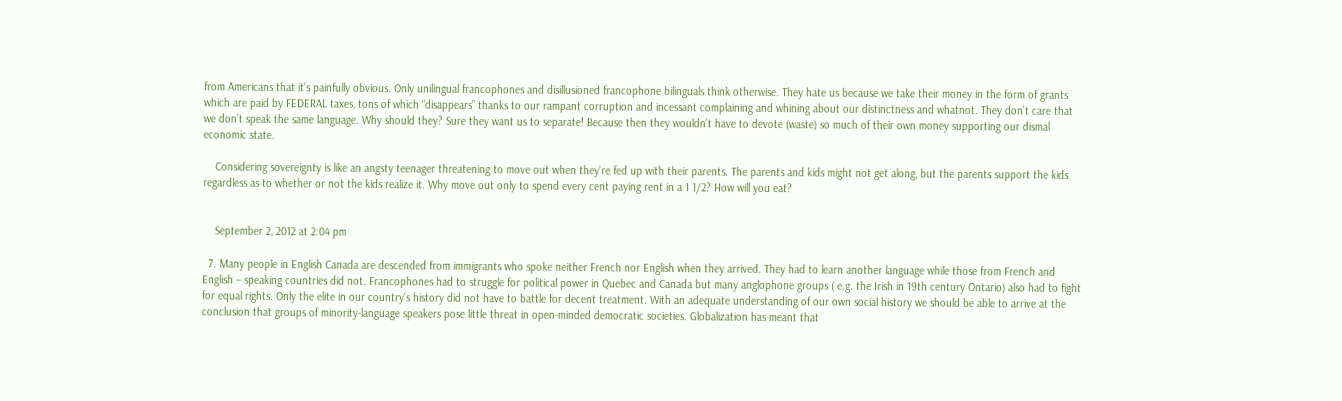from Americans that it’s painfully obvious. Only unilingual francophones and disillusioned francophone bilinguals think otherwise. They hate us because we take their money in the form of grants which are paid by FEDERAL taxes, tons of which “disappears” thanks to our rampant corruption and incessant complaining and whining about our distinctness and whatnot. They don’t care that we don’t speak the same language. Why should they? Sure they want us to separate! Because then they wouldn’t have to devote (waste) so much of their own money supporting our dismal economic state.

    Considering sovereignty is like an angsty teenager threatening to move out when they’re fed up with their parents. The parents and kids might not get along, but the parents support the kids regardless as to whether or not the kids realize it. Why move out only to spend every cent paying rent in a 1 1/2? How will you eat?


    September 2, 2012 at 2:04 pm

  7. Many people in English Canada are descended from immigrants who spoke neither French nor English when they arrived. They had to learn another language while those from French and English – speaking countries did not. Francophones had to struggle for political power in Quebec and Canada but many anglophone groups ( e.g. the Irish in 19th century Ontario) also had to fight for equal rights. Only the elite in our country’s history did not have to battle for decent treatment. With an adequate understanding of our own social history we should be able to arrive at the conclusion that groups of minority-language speakers pose little threat in open-minded democratic societies. Globalization has meant that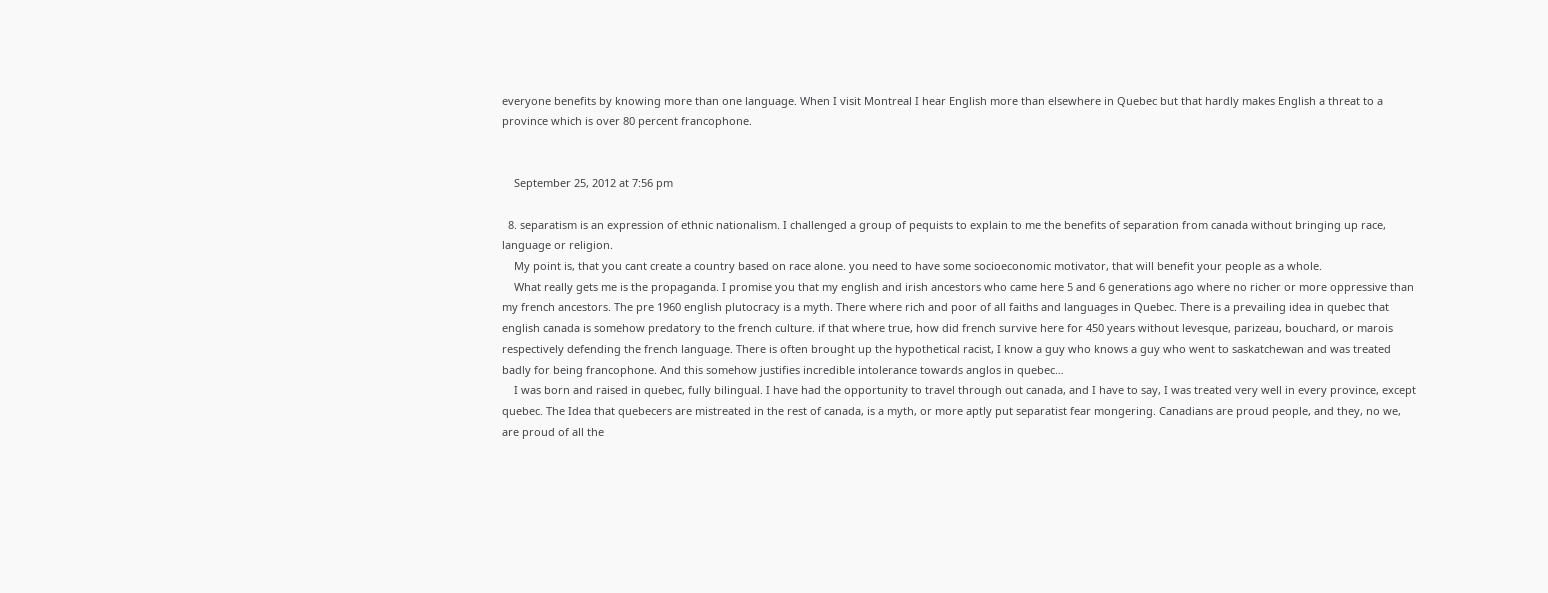everyone benefits by knowing more than one language. When I visit Montreal I hear English more than elsewhere in Quebec but that hardly makes English a threat to a province which is over 80 percent francophone.


    September 25, 2012 at 7:56 pm

  8. separatism is an expression of ethnic nationalism. I challenged a group of pequists to explain to me the benefits of separation from canada without bringing up race, language or religion.
    My point is, that you cant create a country based on race alone. you need to have some socioeconomic motivator, that will benefit your people as a whole.
    What really gets me is the propaganda. I promise you that my english and irish ancestors who came here 5 and 6 generations ago where no richer or more oppressive than my french ancestors. The pre 1960 english plutocracy is a myth. There where rich and poor of all faiths and languages in Quebec. There is a prevailing idea in quebec that english canada is somehow predatory to the french culture. if that where true, how did french survive here for 450 years without levesque, parizeau, bouchard, or marois respectively defending the french language. There is often brought up the hypothetical racist, I know a guy who knows a guy who went to saskatchewan and was treated badly for being francophone. And this somehow justifies incredible intolerance towards anglos in quebec…
    I was born and raised in quebec, fully bilingual. I have had the opportunity to travel through out canada, and I have to say, I was treated very well in every province, except quebec. The Idea that quebecers are mistreated in the rest of canada, is a myth, or more aptly put separatist fear mongering. Canadians are proud people, and they, no we, are proud of all the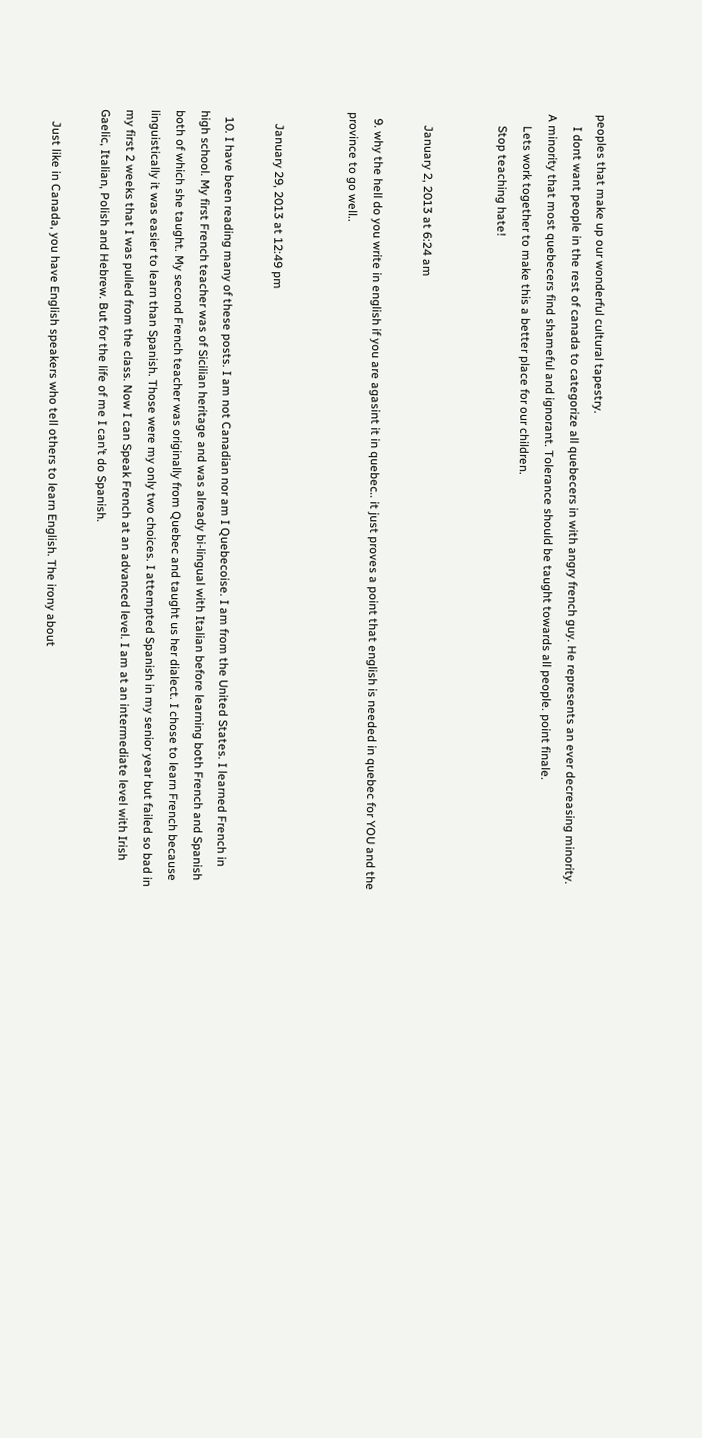peoples that make up our wonderful cultural tapestry.
    I dont want people in the rest of canada to categorize all quebecers in with angry french guy. He represents an ever decreasing minority. A minority that most quebecers find shameful and ignorant. Tolerance should be taught towards all people. point finale.
    Lets work together to make this a better place for our children.
    Stop teaching hate!


    January 2, 2013 at 6:24 am

  9. why the hell do you write in english if you are agasint it in quebec.. it just proves a point that english is needed in quebec for YOU and the province to go well..


    January 29, 2013 at 12:49 pm

  10. I have been reading many of these posts. I am not Canadian nor am I Quebecoise. I am from the United States. I learned French in high school. My first French teacher was of Sicilian heritage and was already bi-lingual with Italian before learning both French and Spanish both of which she taught. My second French teacher was originally from Quebec and taught us her dialect. I chose to learn French because linguistically it was easier to learn than Spanish. Those were my only two choices. I attempted Spanish in my senior year but failed so bad in my first 2 weeks that I was pulled from the class. Now I can Speak French at an advanced level. I am at an intermediate level with Irish Gaelic, Italian, Polish and Hebrew. But for the life of me I can’t do Spanish.

    Just like in Canada, you have English speakers who tell others to learn English. The irony about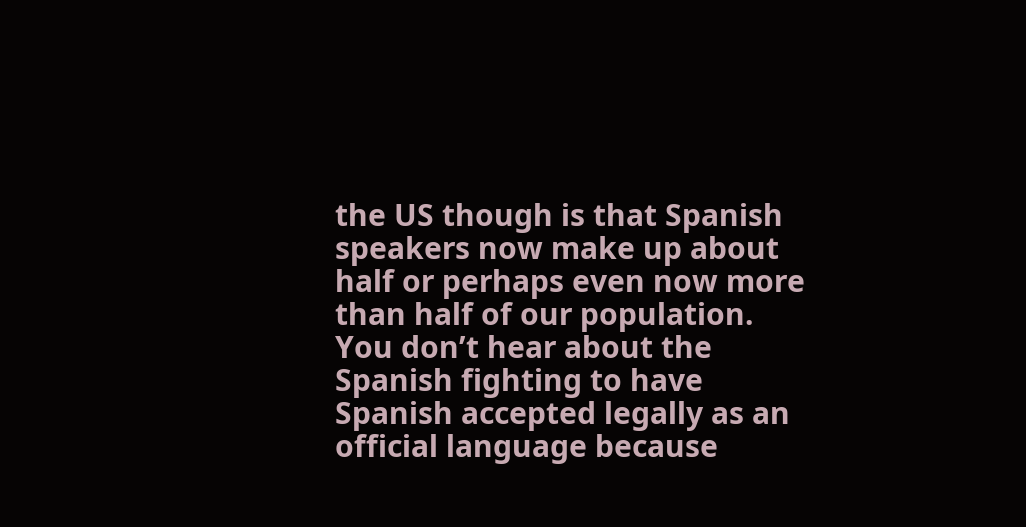the US though is that Spanish speakers now make up about half or perhaps even now more than half of our population. You don’t hear about the Spanish fighting to have Spanish accepted legally as an official language because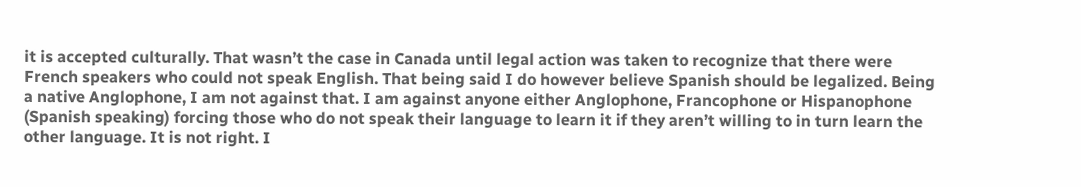it is accepted culturally. That wasn’t the case in Canada until legal action was taken to recognize that there were French speakers who could not speak English. That being said I do however believe Spanish should be legalized. Being a native Anglophone, I am not against that. I am against anyone either Anglophone, Francophone or Hispanophone (Spanish speaking) forcing those who do not speak their language to learn it if they aren’t willing to in turn learn the other language. It is not right. I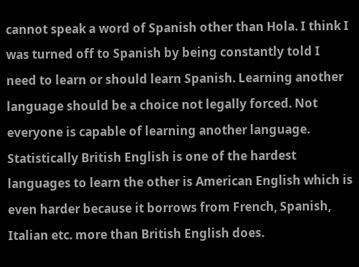cannot speak a word of Spanish other than Hola. I think I was turned off to Spanish by being constantly told I need to learn or should learn Spanish. Learning another language should be a choice not legally forced. Not everyone is capable of learning another language. Statistically British English is one of the hardest languages to learn the other is American English which is even harder because it borrows from French, Spanish, Italian etc. more than British English does.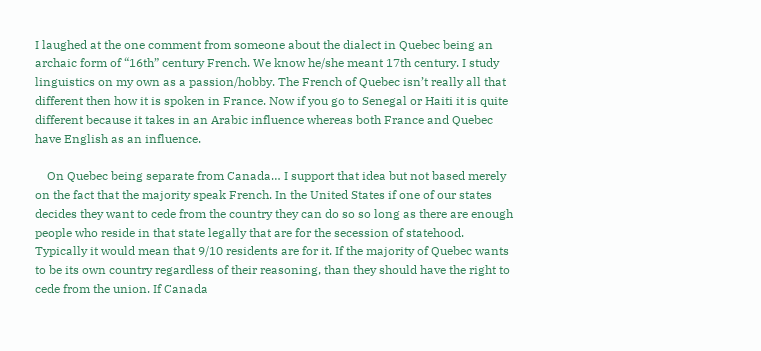I laughed at the one comment from someone about the dialect in Quebec being an archaic form of “16th” century French. We know he/she meant 17th century. I study linguistics on my own as a passion/hobby. The French of Quebec isn’t really all that different then how it is spoken in France. Now if you go to Senegal or Haiti it is quite different because it takes in an Arabic influence whereas both France and Quebec have English as an influence.

    On Quebec being separate from Canada… I support that idea but not based merely on the fact that the majority speak French. In the United States if one of our states decides they want to cede from the country they can do so so long as there are enough people who reside in that state legally that are for the secession of statehood. Typically it would mean that 9/10 residents are for it. If the majority of Quebec wants to be its own country regardless of their reasoning, than they should have the right to cede from the union. If Canada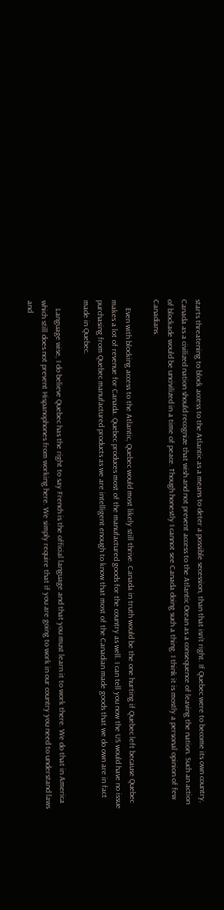starts threatening to block access to the Atlantic as a means to deter a possible secession, than that isn’t right. If Quebec were to become its own country, Canada as a civilized nation should recognize that wish and not prevent access to the Atlantic Ocean as a consequence of leaving the nation. Such an action of blockade would be uncivilized in a time of peace. Though honestly I cannot see Canada doing such a thing. I think it is mostly a personal opinion of few Canadians.

    Even with blocking access to the Atlantic, Quebec would most likely still thrive. Canada in truth would be the one hurting if Quebec left because Quebec makes a lot of revenue for Canada. Quebec produces most of the manufactured goods for the country as well. I can tell you now the US would have no issue purchasing from Quebec manufactured products as we are intelligent enough to know that most of the Canadian made goods that we do own are in fact made in Quebec.

    Language wise, I do believe Quebec has the right to say French is the official language and that you must learn it to work there. We do that in America which still does not prevent Hispanophones from working here. We simply require that if you are going to work in our country you need to understand laws and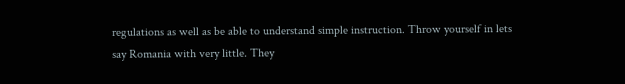regulations as well as be able to understand simple instruction. Throw yourself in lets say Romania with very little. They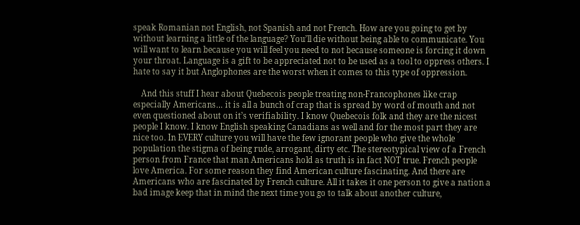speak Romanian not English, not Spanish and not French. How are you going to get by without learning a little of the language? You’ll die without being able to communicate. You will want to learn because you will feel you need to not because someone is forcing it down your throat. Language is a gift to be appreciated not to be used as a tool to oppress others. I hate to say it but Anglophones are the worst when it comes to this type of oppression.

    And this stuff I hear about Quebecois people treating non-Francophones like crap especially Americans… it is all a bunch of crap that is spread by word of mouth and not even questioned about on it’s verifiability. I know Quebecois folk and they are the nicest people I know. I know English speaking Canadians as well and for the most part they are nice too. In EVERY culture you will have the few ignorant people who give the whole population the stigma of being rude, arrogant, dirty etc. The stereotypical view of a French person from France that man Americans hold as truth is in fact NOT true. French people love America. For some reason they find American culture fascinating. And there are Americans who are fascinated by French culture. All it takes it one person to give a nation a bad image keep that in mind the next time you go to talk about another culture,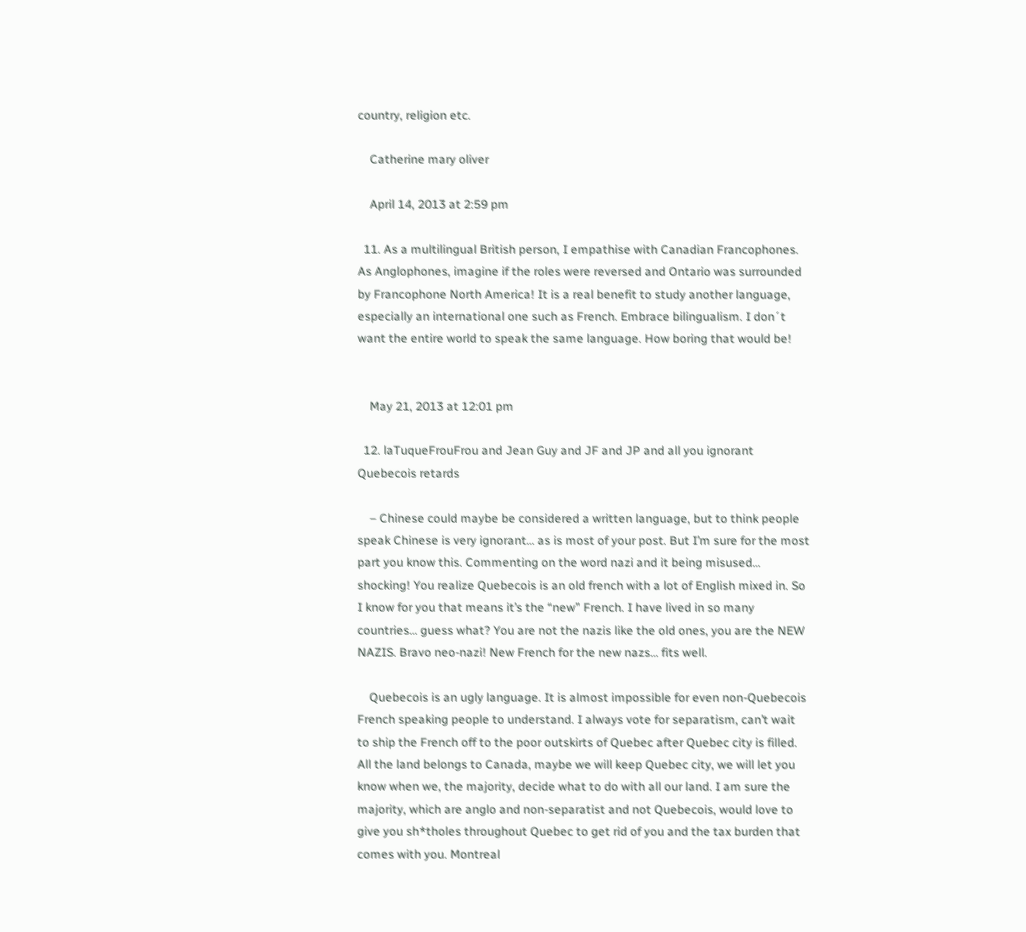country, religion etc.

    Catherine mary oliver

    April 14, 2013 at 2:59 pm

  11. As a multilingual British person, I empathise with Canadian Francophones. As Anglophones, imagine if the roles were reversed and Ontario was surrounded by Francophone North America! It is a real benefit to study another language, especially an international one such as French. Embrace bilingualism. I don´t want the entire world to speak the same language. How boring that would be!


    May 21, 2013 at 12:01 pm

  12. laTuqueFrouFrou and Jean Guy and JF and JP and all you ignorant Quebecois retards

    – Chinese could maybe be considered a written language, but to think people speak Chinese is very ignorant… as is most of your post. But I’m sure for the most part you know this. Commenting on the word nazi and it being misused… shocking! You realize Quebecois is an old french with a lot of English mixed in. So I know for you that means it’s the “new” French. I have lived in so many countries… guess what? You are not the nazis like the old ones, you are the NEW NAZIS. Bravo neo-nazi! New French for the new nazs… fits well.

    Quebecois is an ugly language. It is almost impossible for even non-Quebecois French speaking people to understand. I always vote for separatism, can’t wait to ship the French off to the poor outskirts of Quebec after Quebec city is filled. All the land belongs to Canada, maybe we will keep Quebec city, we will let you know when we, the majority, decide what to do with all our land. I am sure the majority, which are anglo and non-separatist and not Quebecois, would love to give you sh*tholes throughout Quebec to get rid of you and the tax burden that comes with you. Montreal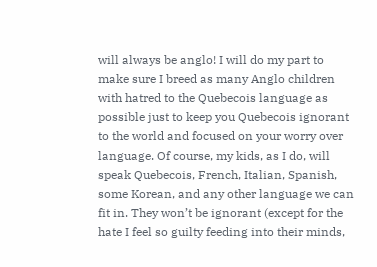will always be anglo! I will do my part to make sure I breed as many Anglo children with hatred to the Quebecois language as possible just to keep you Quebecois ignorant to the world and focused on your worry over language. Of course, my kids, as I do, will speak Quebecois, French, Italian, Spanish, some Korean, and any other language we can fit in. They won’t be ignorant (except for the hate I feel so guilty feeding into their minds,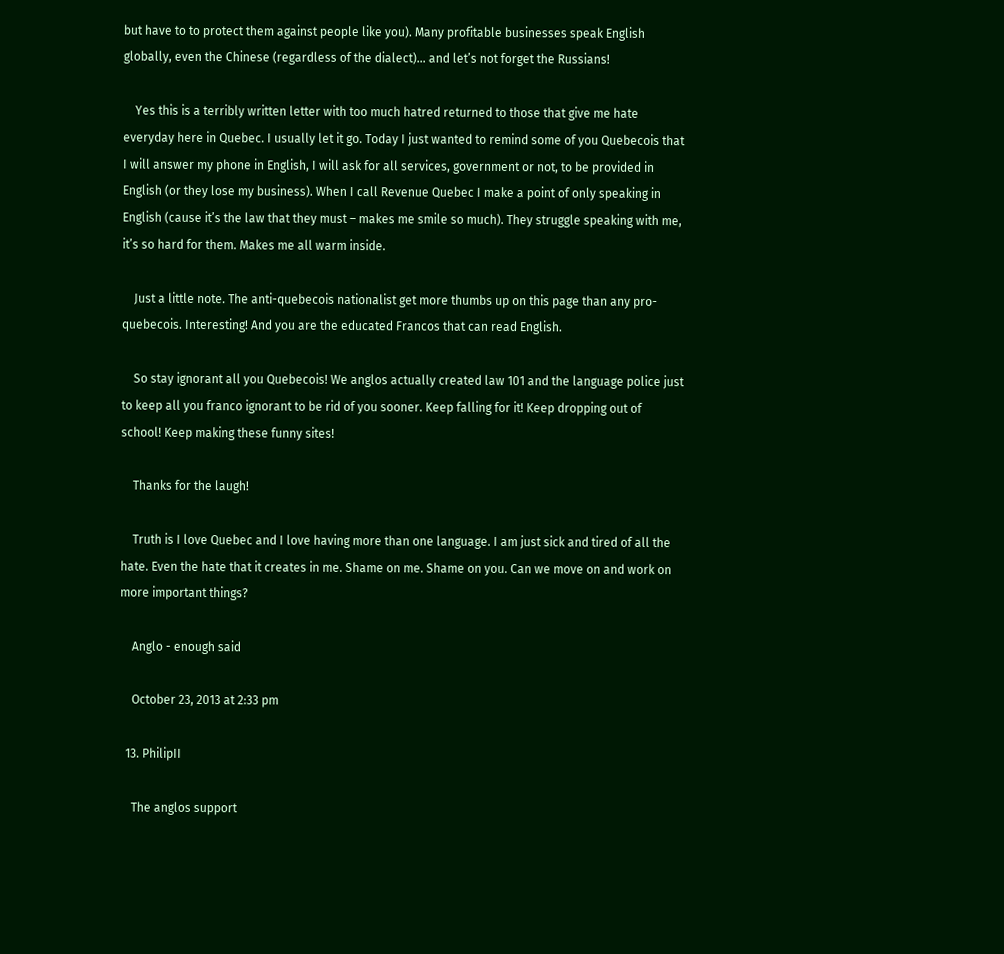but have to to protect them against people like you). Many profitable businesses speak English globally, even the Chinese (regardless of the dialect)… and let’s not forget the Russians!

    Yes this is a terribly written letter with too much hatred returned to those that give me hate everyday here in Quebec. I usually let it go. Today I just wanted to remind some of you Quebecois that I will answer my phone in English, I will ask for all services, government or not, to be provided in English (or they lose my business). When I call Revenue Quebec I make a point of only speaking in English (cause it’s the law that they must – makes me smile so much). They struggle speaking with me, it’s so hard for them. Makes me all warm inside.

    Just a little note. The anti-quebecois nationalist get more thumbs up on this page than any pro-quebecois. Interesting! And you are the educated Francos that can read English.

    So stay ignorant all you Quebecois! We anglos actually created law 101 and the language police just to keep all you franco ignorant to be rid of you sooner. Keep falling for it! Keep dropping out of school! Keep making these funny sites!

    Thanks for the laugh!

    Truth is I love Quebec and I love having more than one language. I am just sick and tired of all the hate. Even the hate that it creates in me. Shame on me. Shame on you. Can we move on and work on more important things?

    Anglo - enough said

    October 23, 2013 at 2:33 pm

  13. PhilipII

    The anglos support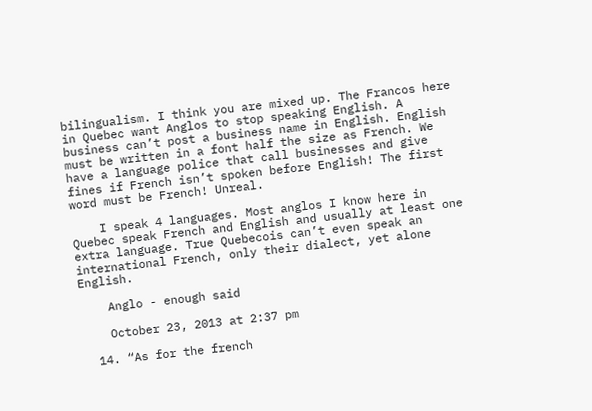bilingualism. I think you are mixed up. The Francos here in Quebec want Anglos to stop speaking English. A business can’t post a business name in English. English must be written in a font half the size as French. We have a language police that call businesses and give fines if French isn’t spoken before English! The first word must be French! Unreal.

    I speak 4 languages. Most anglos I know here in Quebec speak French and English and usually at least one extra language. True Quebecois can’t even speak an international French, only their dialect, yet alone English.

    Anglo - enough said

    October 23, 2013 at 2:37 pm

  14. “As for the french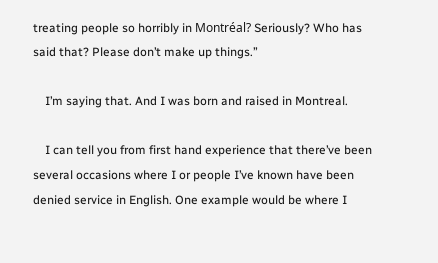treating people so horribly in Montréal? Seriously? Who has said that? Please don’t make up things.”

    I’m saying that. And I was born and raised in Montreal.

    I can tell you from first hand experience that there’ve been several occasions where I or people I’ve known have been denied service in English. One example would be where I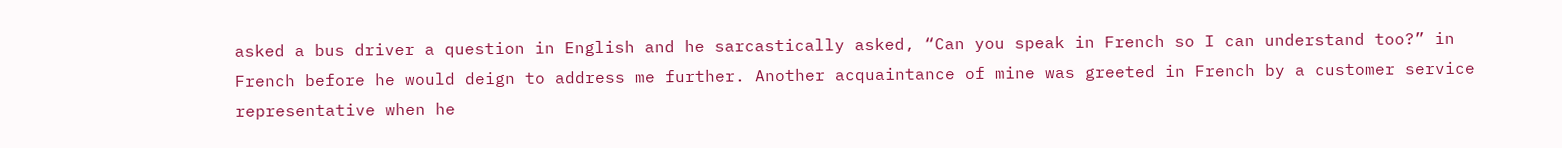asked a bus driver a question in English and he sarcastically asked, “Can you speak in French so I can understand too?” in French before he would deign to address me further. Another acquaintance of mine was greeted in French by a customer service representative when he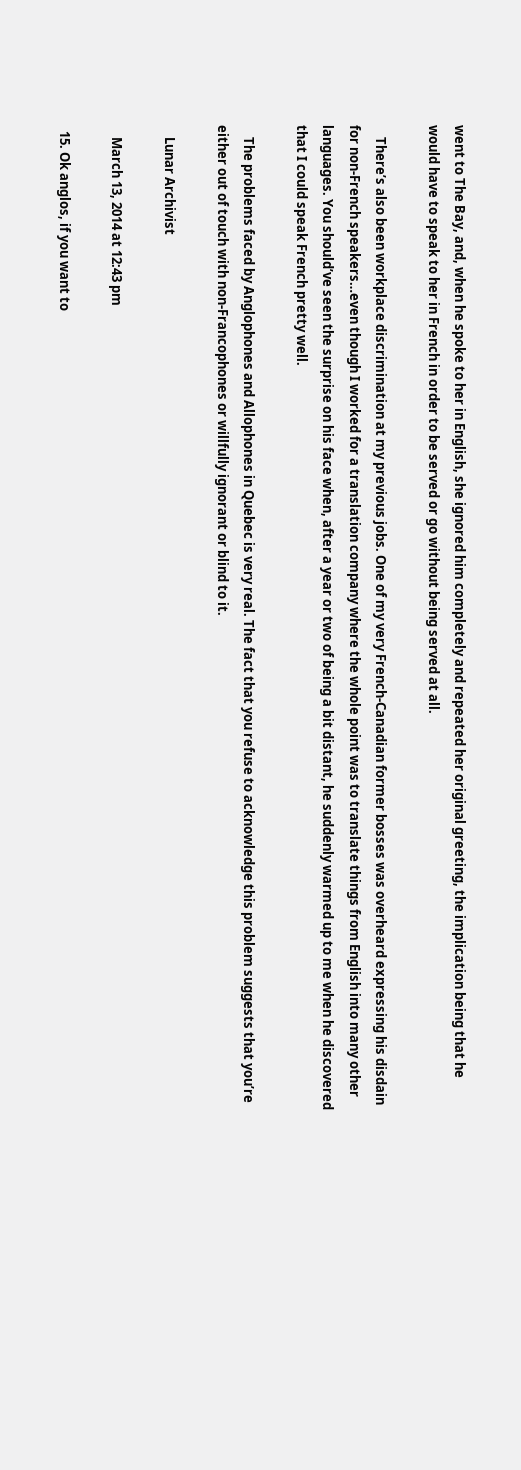went to The Bay, and, when he spoke to her in English, she ignored him completely and repeated her original greeting, the implication being that he would have to speak to her in French in order to be served or go without being served at all.

    There’s also been workplace discrimination at my previous jobs. One of my very French-Canadian former bosses was overheard expressing his disdain for non-French speakers…even though I worked for a translation company where the whole point was to translate things from English into many other languages. You should’ve seen the surprise on his face when, after a year or two of being a bit distant, he suddenly warmed up to me when he discovered that I could speak French pretty well.

    The problems faced by Anglophones and Allophones in Quebec is very real. The fact that you refuse to acknowledge this problem suggests that you’re either out of touch with non-Francophones or willfully ignorant or blind to it.

    Lunar Archivist

    March 13, 2014 at 12:43 pm

  15. Ok anglos, if you want to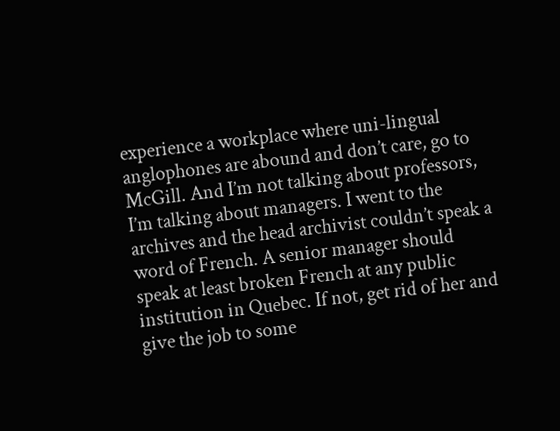experience a workplace where uni-lingual anglophones are abound and don’t care, go to McGill. And I’m not talking about professors, I’m talking about managers. I went to the archives and the head archivist couldn’t speak a word of French. A senior manager should speak at least broken French at any public institution in Quebec. If not, get rid of her and give the job to some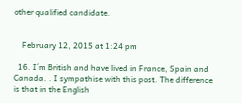other qualified candidate.


    February 12, 2015 at 1:24 pm

  16. I´m British and have lived in France, Spain and Canada. . I sympathise with this post. The difference is that in the English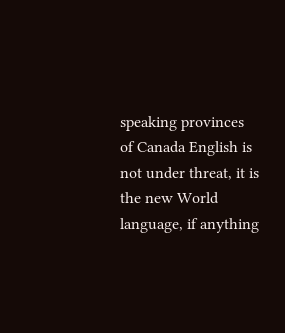speaking provinces of Canada English is not under threat, it is the new World language, if anything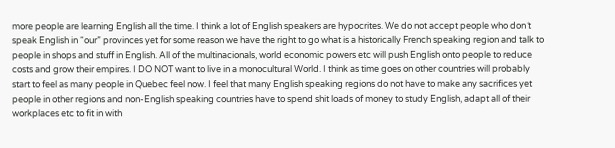more people are learning English all the time. I think a lot of English speakers are hypocrites. We do not accept people who don´t speak English in “our” provinces yet for some reason we have the right to go what is a historically French speaking region and talk to people in shops and stuff in English. All of the multinacionals, world economic powers etc will push English onto people to reduce costs and grow their empires. I DO NOT want to live in a monocultural World. I think as time goes on other countries will probably start to feel as many people in Quebec feel now. I feel that many English speaking regions do not have to make any sacrifices yet people in other regions and non-English speaking countries have to spend shit loads of money to study English, adapt all of their workplaces etc to fit in with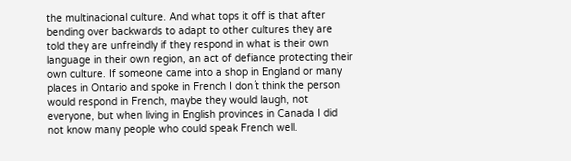the multinacional culture. And what tops it off is that after bending over backwards to adapt to other cultures they are told they are unfreindly if they respond in what is their own language in their own region, an act of defiance protecting their own culture. If someone came into a shop in England or many places in Ontario and spoke in French I don´t think the person would respond in French, maybe they would laugh, not everyone, but when living in English provinces in Canada I did not know many people who could speak French well.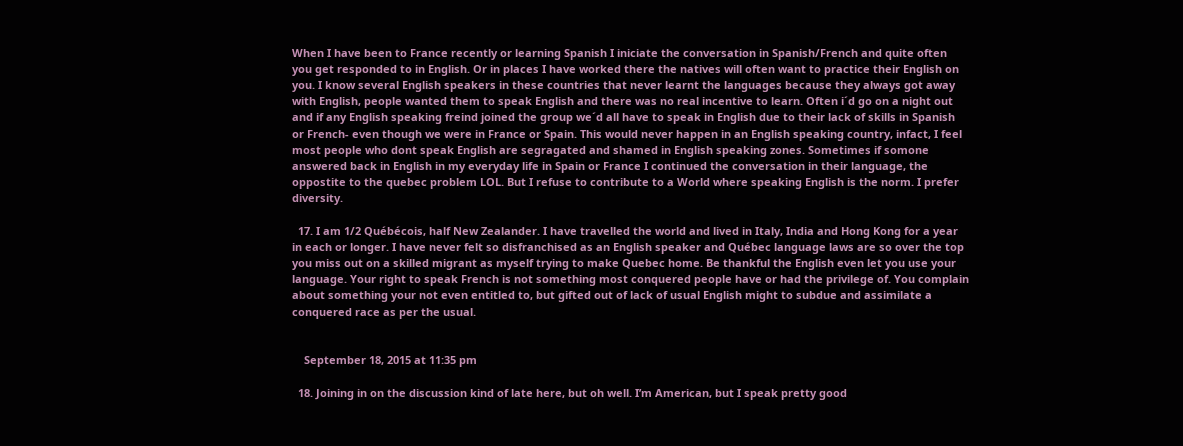When I have been to France recently or learning Spanish I iniciate the conversation in Spanish/French and quite often you get responded to in English. Or in places I have worked there the natives will often want to practice their English on you. I know several English speakers in these countries that never learnt the languages because they always got away with English, people wanted them to speak English and there was no real incentive to learn. Often i´d go on a night out and if any English speaking freind joined the group we´d all have to speak in English due to their lack of skills in Spanish or French- even though we were in France or Spain. This would never happen in an English speaking country, infact, I feel most people who dont speak English are segragated and shamed in English speaking zones. Sometimes if somone answered back in English in my everyday life in Spain or France I continued the conversation in their language, the oppostite to the quebec problem LOL. But I refuse to contribute to a World where speaking English is the norm. I prefer diversity.

  17. I am 1/2 Québécois, half New Zealander. I have travelled the world and lived in Italy, India and Hong Kong for a year in each or longer. I have never felt so disfranchised as an English speaker and Québec language laws are so over the top you miss out on a skilled migrant as myself trying to make Quebec home. Be thankful the English even let you use your language. Your right to speak French is not something most conquered people have or had the privilege of. You complain about something your not even entitled to, but gifted out of lack of usual English might to subdue and assimilate a conquered race as per the usual.


    September 18, 2015 at 11:35 pm

  18. Joining in on the discussion kind of late here, but oh well. I’m American, but I speak pretty good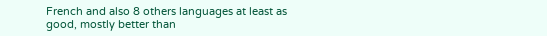French and also 8 others languages at least as good, mostly better than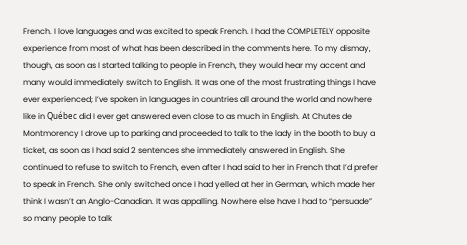French. I love languages and was excited to speak French. I had the COMPLETELY opposite experience from most of what has been described in the comments here. To my dismay, though, as soon as I started talking to people in French, they would hear my accent and many would immediately switch to English. It was one of the most frustrating things I have ever experienced; I’ve spoken in languages in countries all around the world and nowhere like in Québec did I ever get answered even close to as much in English. At Chutes de Montmorency I drove up to parking and proceeded to talk to the lady in the booth to buy a ticket, as soon as I had said 2 sentences she immediately answered in English. She continued to refuse to switch to French, even after I had said to her in French that I’d prefer to speak in French. She only switched once I had yelled at her in German, which made her think I wasn’t an Anglo-Canadian. It was appalling. Nowhere else have I had to “persuade” so many people to talk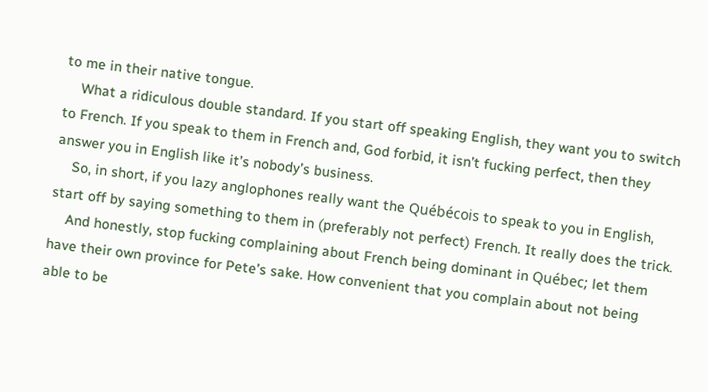to me in their native tongue.
    What a ridiculous double standard. If you start off speaking English, they want you to switch to French. If you speak to them in French and, God forbid, it isn’t fucking perfect, then they answer you in English like it’s nobody’s business.
    So, in short, if you lazy anglophones really want the Québécois to speak to you in English, start off by saying something to them in (preferably not perfect) French. It really does the trick.
    And honestly, stop fucking complaining about French being dominant in Québec; let them have their own province for Pete’s sake. How convenient that you complain about not being able to be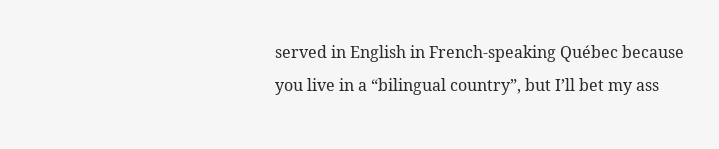served in English in French-speaking Québec because you live in a “bilingual country”, but I’ll bet my ass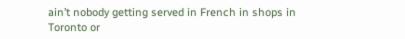ain’t nobody getting served in French in shops in Toronto or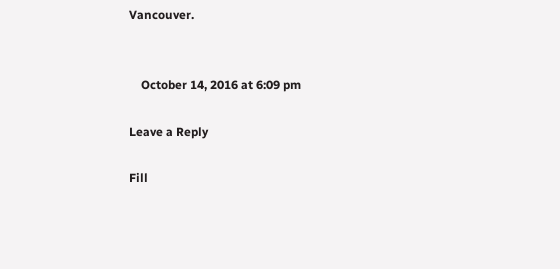Vancouver.


    October 14, 2016 at 6:09 pm

Leave a Reply

Fill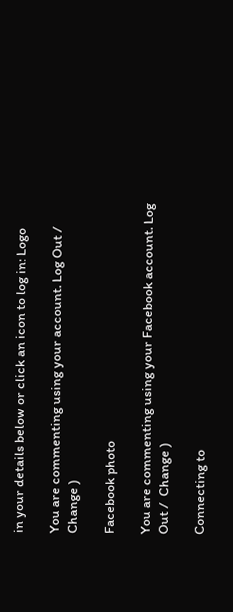in your details below or click an icon to log in: Logo

You are commenting using your account. Log Out /  Change )

Facebook photo

You are commenting using your Facebook account. Log Out /  Change )

Connecting to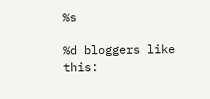%s

%d bloggers like this: